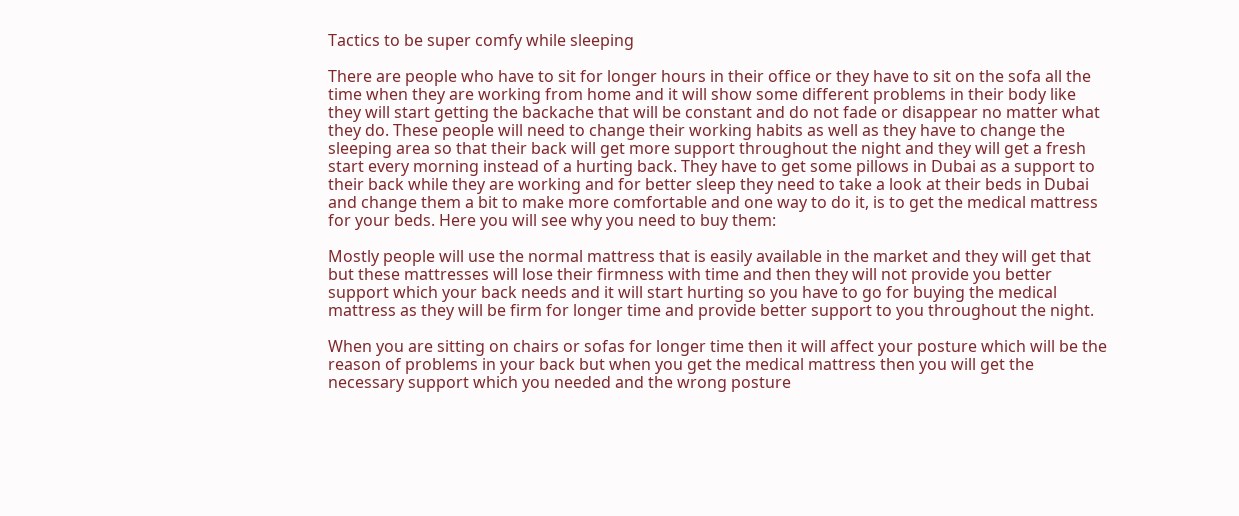Tactics to be super comfy while sleeping

There are people who have to sit for longer hours in their office or they have to sit on the sofa all the time when they are working from home and it will show some different problems in their body like they will start getting the backache that will be constant and do not fade or disappear no matter what they do. These people will need to change their working habits as well as they have to change the sleeping area so that their back will get more support throughout the night and they will get a fresh start every morning instead of a hurting back. They have to get some pillows in Dubai as a support to their back while they are working and for better sleep they need to take a look at their beds in Dubai and change them a bit to make more comfortable and one way to do it, is to get the medical mattress for your beds. Here you will see why you need to buy them:

Mostly people will use the normal mattress that is easily available in the market and they will get that but these mattresses will lose their firmness with time and then they will not provide you better support which your back needs and it will start hurting so you have to go for buying the medical mattress as they will be firm for longer time and provide better support to you throughout the night.

When you are sitting on chairs or sofas for longer time then it will affect your posture which will be the reason of problems in your back but when you get the medical mattress then you will get the necessary support which you needed and the wrong posture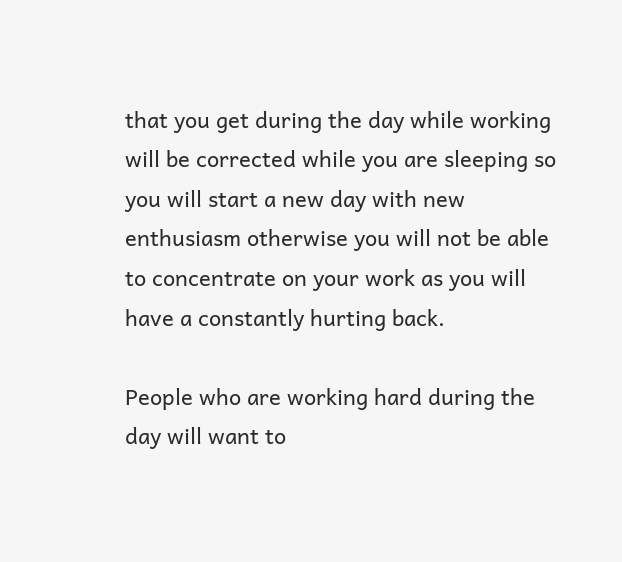that you get during the day while working will be corrected while you are sleeping so you will start a new day with new enthusiasm otherwise you will not be able to concentrate on your work as you will have a constantly hurting back.

People who are working hard during the day will want to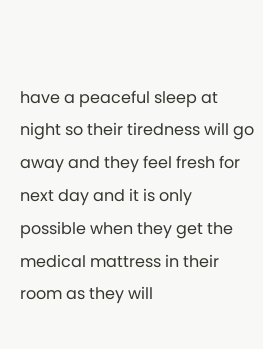have a peaceful sleep at night so their tiredness will go away and they feel fresh for next day and it is only possible when they get the medical mattress in their room as they will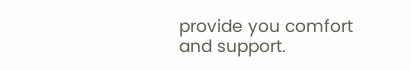provide you comfort and support.